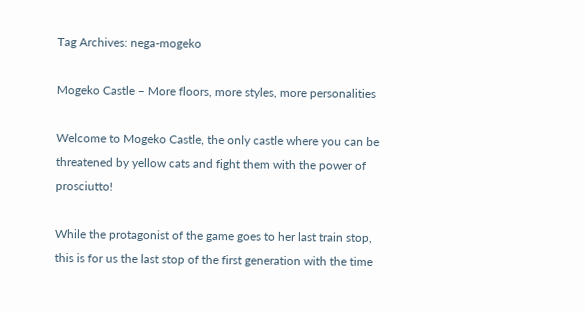Tag Archives: nega-mogeko

Mogeko Castle – More floors, more styles, more personalities

Welcome to Mogeko Castle, the only castle where you can be threatened by yellow cats and fight them with the power of prosciutto!

While the protagonist of the game goes to her last train stop, this is for us the last stop of the first generation with the time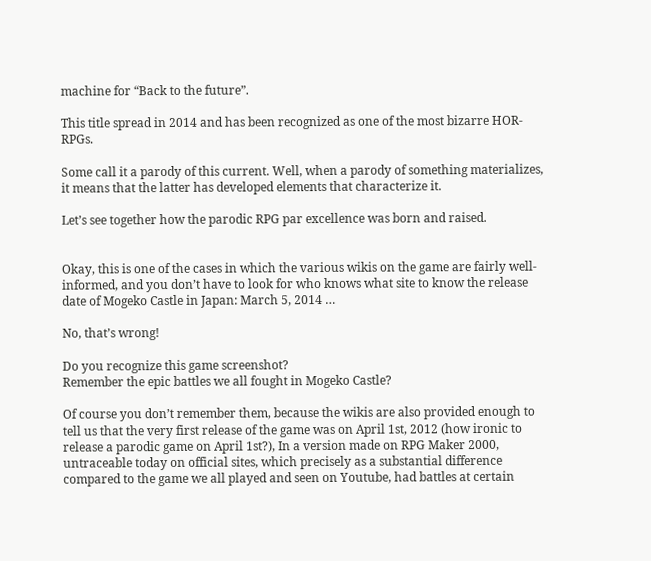machine for “Back to the future”.

This title spread in 2014 and has been recognized as one of the most bizarre HOR-RPGs.

Some call it a parody of this current. Well, when a parody of something materializes, it means that the latter has developed elements that characterize it.

Let’s see together how the parodic RPG par excellence was born and raised.


Okay, this is one of the cases in which the various wikis on the game are fairly well-informed, and you don’t have to look for who knows what site to know the release date of Mogeko Castle in Japan: March 5, 2014 …

No, that’s wrong!

Do you recognize this game screenshot?
Remember the epic battles we all fought in Mogeko Castle?

Of course you don’t remember them, because the wikis are also provided enough to tell us that the very first release of the game was on April 1st, 2012 (how ironic to release a parodic game on April 1st?), In a version made on RPG Maker 2000, untraceable today on official sites, which precisely as a substantial difference compared to the game we all played and seen on Youtube, had battles at certain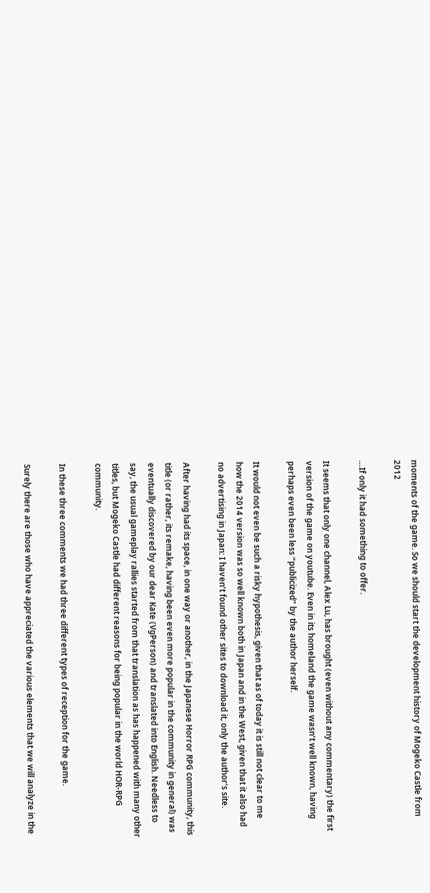moments of the game. So we should start the development history of Mogeko Castle from 2012

…If only it had something to offer.

It seems that only one channel, Alex Lu, has brought (even without any commentary) the first version of the game on youtube. Even in its homeland the game wasn’t well known, having perhaps even been less “publicized” by the author herself.

It would not even be such a risky hypothesis, given that as of today it is still not clear to me how the 2014 version was so well known both in Japan and in the West, given that it also had no advertising in Japan: I haven’t found other sites to download it, only the author’s site.

After having had its space, in one way or another, in the Japanese Horror RPG community, this title (or rather, its remake, having been even more popular in the community in general) was eventually discovered by our dear Kate (VgPerson) and translated into English. Needless to say, the usual gameplay rallies started from that translation as has happened with many other titles, but Mogeko Castle had different reasons for being popular in the world HOR-RPG community.

In these three comments we had three different types of reception for the game.

Surely there are those who have appreciated the various elements that we will analyze in the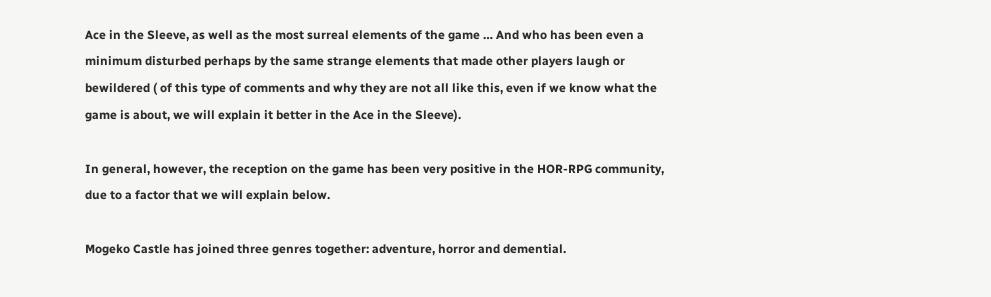Ace in the Sleeve, as well as the most surreal elements of the game … And who has been even a minimum disturbed perhaps by the same strange elements that made other players laugh or bewildered ( of this type of comments and why they are not all like this, even if we know what the game is about, we will explain it better in the Ace in the Sleeve).

In general, however, the reception on the game has been very positive in the HOR-RPG community, due to a factor that we will explain below.

Mogeko Castle has joined three genres together: adventure, horror and demential.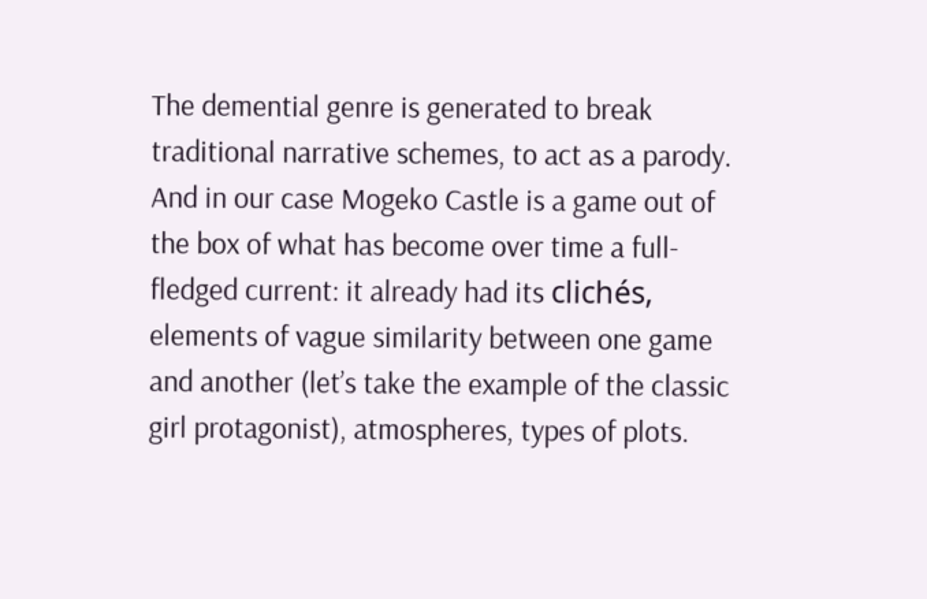The demential genre is generated to break traditional narrative schemes, to act as a parody. And in our case Mogeko Castle is a game out of the box of what has become over time a full-fledged current: it already had its clichés, elements of vague similarity between one game and another (let’s take the example of the classic girl protagonist), atmospheres, types of plots.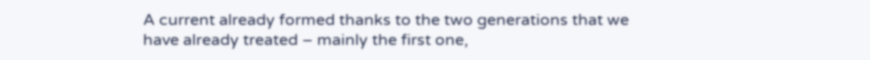A current already formed thanks to the two generations that we have already treated – mainly the first one,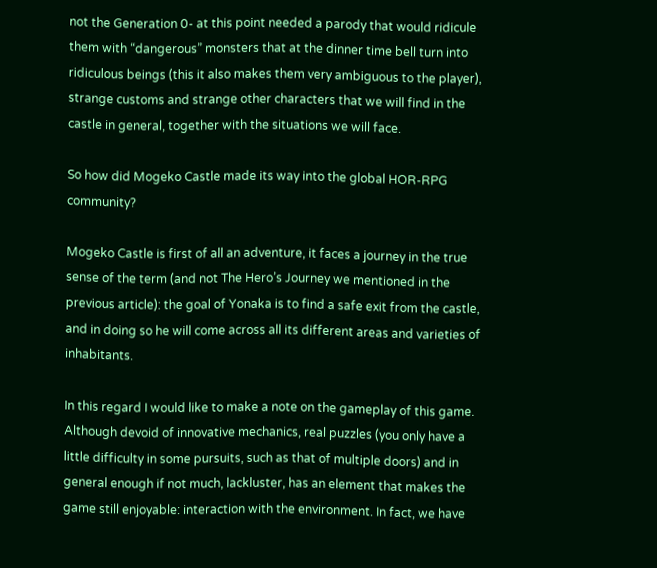not the Generation 0- at this point needed a parody that would ridicule them with “dangerous” monsters that at the dinner time bell turn into ridiculous beings (this it also makes them very ambiguous to the player), strange customs and strange other characters that we will find in the castle in general, together with the situations we will face.

So how did Mogeko Castle made its way into the global HOR-RPG community?

Mogeko Castle is first of all an adventure, it faces a journey in the true sense of the term (and not The Hero’s Journey we mentioned in the previous article): the goal of Yonaka is to find a safe exit from the castle, and in doing so he will come across all its different areas and varieties of inhabitants.

In this regard I would like to make a note on the gameplay of this game.
Although devoid of innovative mechanics, real puzzles (you only have a little difficulty in some pursuits, such as that of multiple doors) and in general enough if not much, lackluster, has an element that makes the game still enjoyable: interaction with the environment. In fact, we have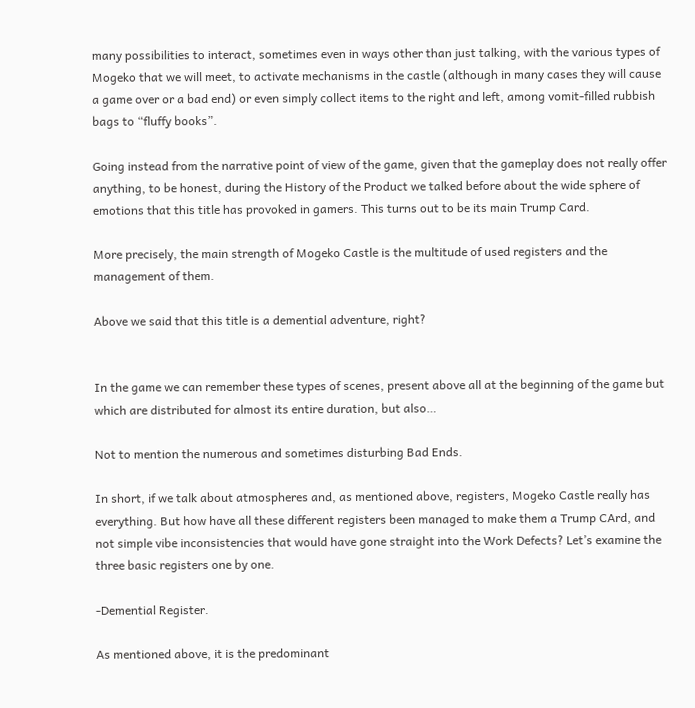many possibilities to interact, sometimes even in ways other than just talking, with the various types of Mogeko that we will meet, to activate mechanisms in the castle (although in many cases they will cause a game over or a bad end) or even simply collect items to the right and left, among vomit-filled rubbish bags to “fluffy books”.

Going instead from the narrative point of view of the game, given that the gameplay does not really offer anything, to be honest, during the History of the Product we talked before about the wide sphere of emotions that this title has provoked in gamers. This turns out to be its main Trump Card.

More precisely, the main strength of Mogeko Castle is the multitude of used registers and the management of them.

Above we said that this title is a demential adventure, right?


In the game we can remember these types of scenes, present above all at the beginning of the game but which are distributed for almost its entire duration, but also…

Not to mention the numerous and sometimes disturbing Bad Ends.

In short, if we talk about atmospheres and, as mentioned above, registers, Mogeko Castle really has everything. But how have all these different registers been managed to make them a Trump CArd, and not simple vibe inconsistencies that would have gone straight into the Work Defects? Let’s examine the three basic registers one by one.

-Demential Register.

As mentioned above, it is the predominant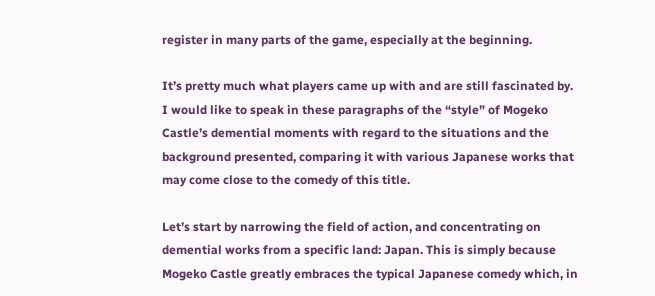register in many parts of the game, especially at the beginning.

It’s pretty much what players came up with and are still fascinated by. I would like to speak in these paragraphs of the “style” of Mogeko Castle’s demential moments with regard to the situations and the background presented, comparing it with various Japanese works that may come close to the comedy of this title.

Let’s start by narrowing the field of action, and concentrating on demential works from a specific land: Japan. This is simply because Mogeko Castle greatly embraces the typical Japanese comedy which, in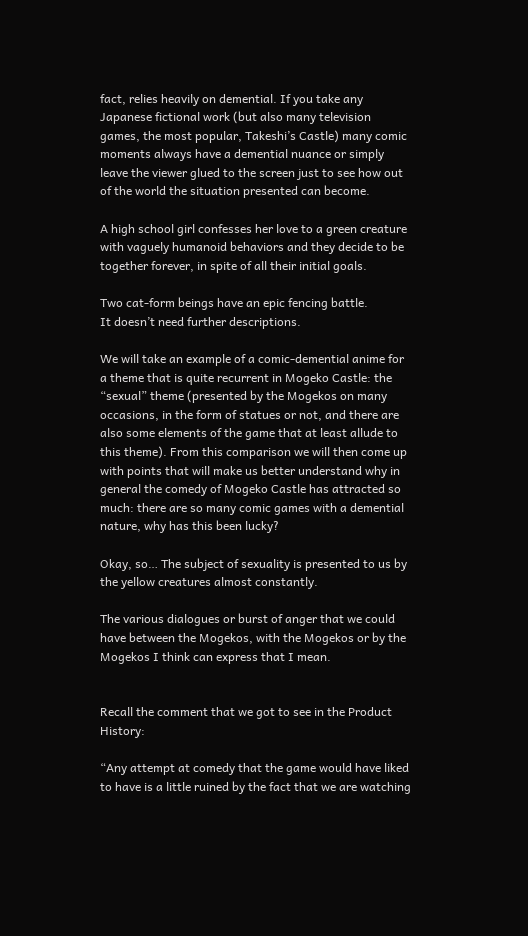fact, relies heavily on demential. If you take any Japanese fictional work (but also many television games, the most popular, Takeshi’s Castle) many comic moments always have a demential nuance or simply leave the viewer glued to the screen just to see how out of the world the situation presented can become.

A high school girl confesses her love to a green creature with vaguely humanoid behaviors and they decide to be together forever, in spite of all their initial goals.

Two cat-form beings have an epic fencing battle.
It doesn’t need further descriptions.

We will take an example of a comic-demential anime for a theme that is quite recurrent in Mogeko Castle: the “sexual” theme (presented by the Mogekos on many occasions, in the form of statues or not, and there are also some elements of the game that at least allude to this theme). From this comparison we will then come up with points that will make us better understand why in general the comedy of Mogeko Castle has attracted so much: there are so many comic games with a demential nature, why has this been lucky?

Okay, so… The subject of sexuality is presented to us by the yellow creatures almost constantly.

The various dialogues or burst of anger that we could have between the Mogekos, with the Mogekos or by the Mogekos I think can express that I mean.


Recall the comment that we got to see in the Product History:

“Any attempt at comedy that the game would have liked to have is a little ruined by the fact that we are watching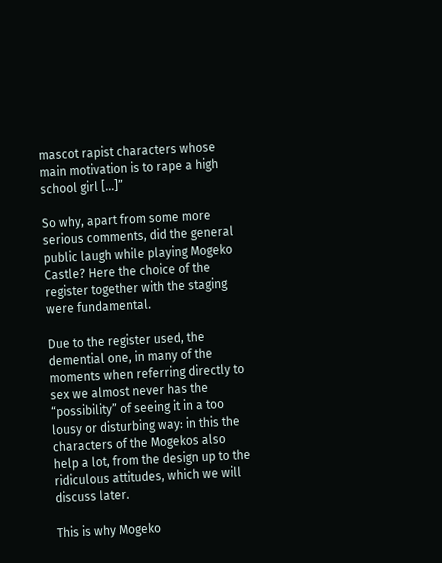mascot rapist characters whose main motivation is to rape a high school girl […]”

So why, apart from some more serious comments, did the general public laugh while playing Mogeko Castle? Here the choice of the register together with the staging were fundamental.

Due to the register used, the demential one, in many of the moments when referring directly to sex we almost never has the “possibility” of seeing it in a too lousy or disturbing way: in this the characters of the Mogekos also help a lot, from the design up to the ridiculous attitudes, which we will discuss later.

This is why Mogeko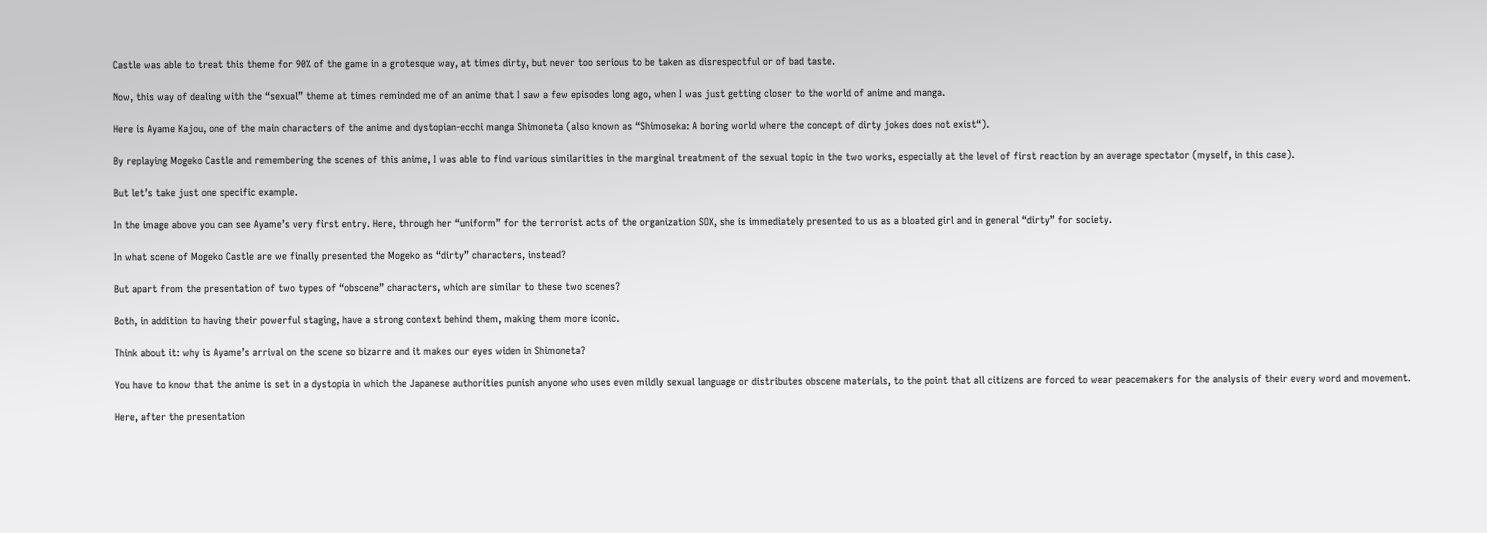Castle was able to treat this theme for 90% of the game in a grotesque way, at times dirty, but never too serious to be taken as disrespectful or of bad taste.

Now, this way of dealing with the “sexual” theme at times reminded me of an anime that I saw a few episodes long ago, when I was just getting closer to the world of anime and manga.

Here is Ayame Kajou, one of the main characters of the anime and dystopian-ecchi manga Shimoneta (also known as “Shimoseka: A boring world where the concept of dirty jokes does not exist“).

By replaying Mogeko Castle and remembering the scenes of this anime, I was able to find various similarities in the marginal treatment of the sexual topic in the two works, especially at the level of first reaction by an average spectator (myself, in this case).

But let’s take just one specific example.

In the image above you can see Ayame’s very first entry. Here, through her “uniform” for the terrorist acts of the organization SOX, she is immediately presented to us as a bloated girl and in general “dirty” for society.

In what scene of Mogeko Castle are we finally presented the Mogeko as “dirty” characters, instead?

But apart from the presentation of two types of “obscene” characters, which are similar to these two scenes?

Both, in addition to having their powerful staging, have a strong context behind them, making them more iconic.

Think about it: why is Ayame’s arrival on the scene so bizarre and it makes our eyes widen in Shimoneta?

You have to know that the anime is set in a dystopia in which the Japanese authorities punish anyone who uses even mildly sexual language or distributes obscene materials, to the point that all citizens are forced to wear peacemakers for the analysis of their every word and movement.

Here, after the presentation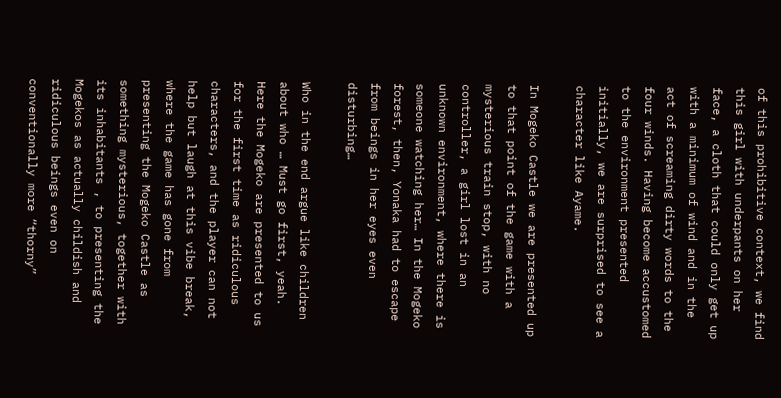of this prohibitive context, we find this girl with underpants on her face, a cloth that could only get up with a minimum of wind and in the act of screaming dirty words to the four winds. Having become accustomed to the environment presented initially, we are surprised to see a character like Ayame.

In Mogeko Castle we are presented up to that point of the game with a mysterious train stop, with no controller, a girl lost in an unknown environment, where there is someone watching her… In the Mogeko forest, then, Yonaka had to escape from beings in her eyes even disturbing…

Who in the end argue like children about who … Must go first, yeah.
Here the Mogeko are presented to us for the first time as ridiculous characters, and the player can not help but laugh at this vibe break, where the game has gone from presenting the Mogeko Castle as something mysterious, together with its inhabitants , to presenting the Mogekos as actually childish and ridiculous beings even on conventionally more “thorny”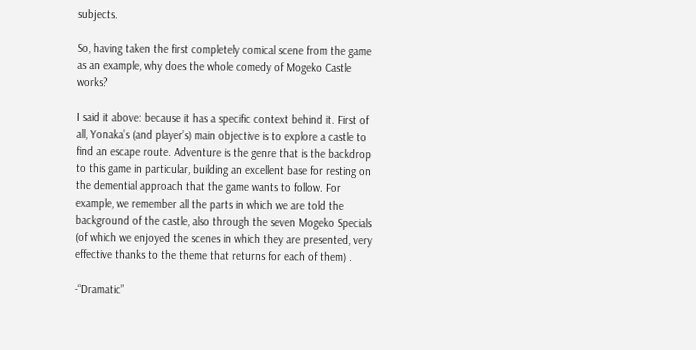subjects.

So, having taken the first completely comical scene from the game as an example, why does the whole comedy of Mogeko Castle works?

I said it above: because it has a specific context behind it. First of all, Yonaka’s (and player’s) main objective is to explore a castle to find an escape route. Adventure is the genre that is the backdrop to this game in particular, building an excellent base for resting on the demential approach that the game wants to follow. For example, we remember all the parts in which we are told the background of the castle, also through the seven Mogeko Specials (of which we enjoyed the scenes in which they are presented, very effective thanks to the theme that returns for each of them) .

-“Dramatic”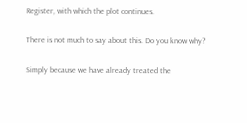Register, with which the plot continues.

There is not much to say about this. Do you know why?

Simply because we have already treated the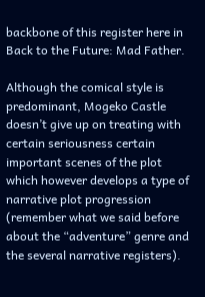backbone of this register here in Back to the Future: Mad Father.

Although the comical style is predominant, Mogeko Castle doesn’t give up on treating with certain seriousness certain important scenes of the plot which however develops a type of narrative plot progression (remember what we said before about the “adventure” genre and the several narrative registers).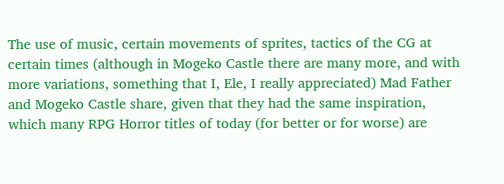The use of music, certain movements of sprites, tactics of the CG at certain times (although in Mogeko Castle there are many more, and with more variations, something that I, Ele, I really appreciated) Mad Father and Mogeko Castle share, given that they had the same inspiration, which many RPG Horror titles of today (for better or for worse) are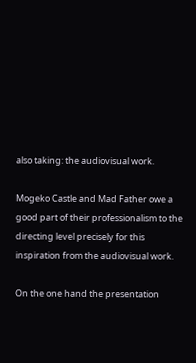also taking: the audiovisual work.

Mogeko Castle and Mad Father owe a good part of their professionalism to the directing level precisely for this inspiration from the audiovisual work.

On the one hand the presentation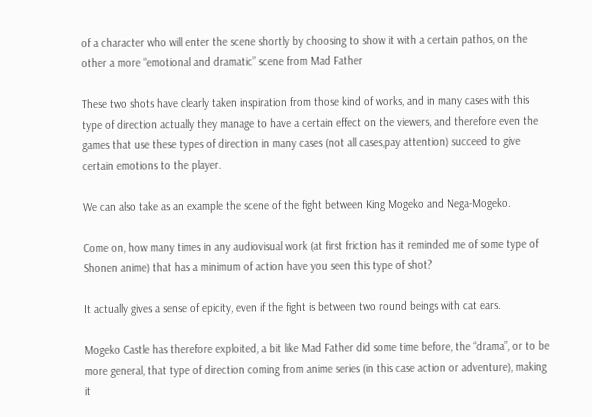of a character who will enter the scene shortly by choosing to show it with a certain pathos, on the other a more “emotional and dramatic” scene from Mad Father

These two shots have clearly taken inspiration from those kind of works, and in many cases with this type of direction actually they manage to have a certain effect on the viewers, and therefore even the games that use these types of direction in many cases (not all cases,pay attention) succeed to give certain emotions to the player.

We can also take as an example the scene of the fight between King Mogeko and Nega-Mogeko.

Come on, how many times in any audiovisual work (at first friction has it reminded me of some type of Shonen anime) that has a minimum of action have you seen this type of shot?

It actually gives a sense of epicity, even if the fight is between two round beings with cat ears.

Mogeko Castle has therefore exploited, a bit like Mad Father did some time before, the “drama”, or to be more general, that type of direction coming from anime series (in this case action or adventure), making it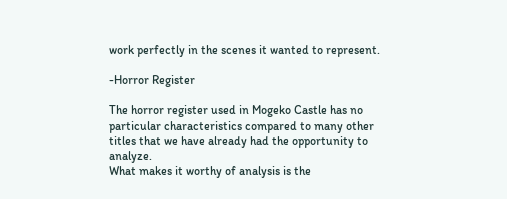work perfectly in the scenes it wanted to represent.

-Horror Register

The horror register used in Mogeko Castle has no particular characteristics compared to many other titles that we have already had the opportunity to analyze.
What makes it worthy of analysis is the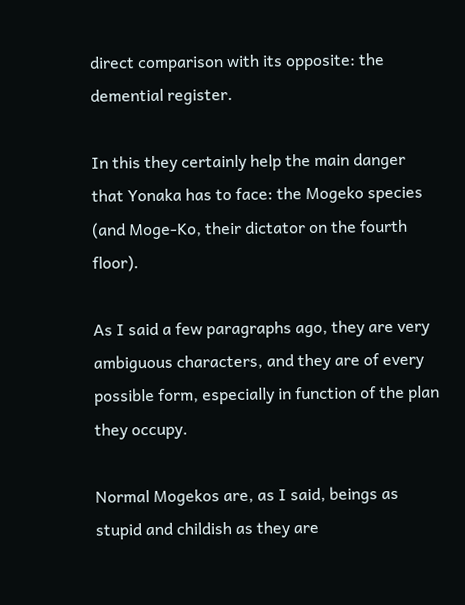direct comparison with its opposite: the demential register.

In this they certainly help the main danger that Yonaka has to face: the Mogeko species (and Moge-Ko, their dictator on the fourth floor).

As I said a few paragraphs ago, they are very ambiguous characters, and they are of every possible form, especially in function of the plan they occupy.

Normal Mogekos are, as I said, beings as stupid and childish as they are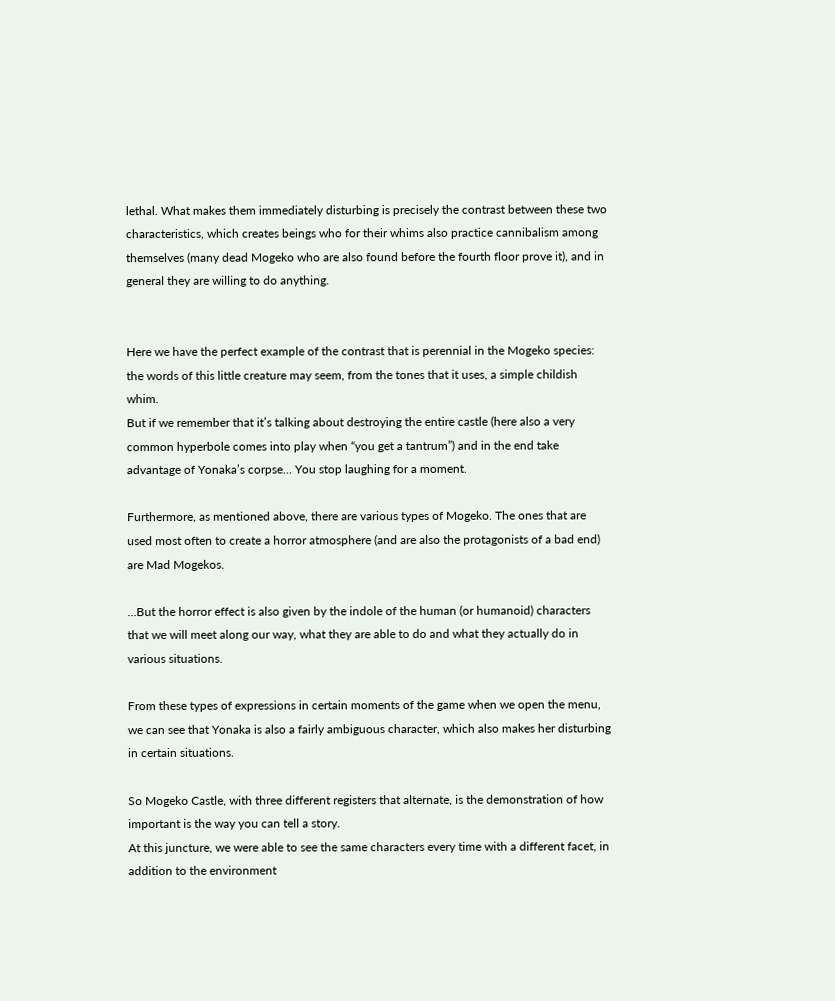lethal. What makes them immediately disturbing is precisely the contrast between these two characteristics, which creates beings who for their whims also practice cannibalism among themselves (many dead Mogeko who are also found before the fourth floor prove it), and in general they are willing to do anything.


Here we have the perfect example of the contrast that is perennial in the Mogeko species: the words of this little creature may seem, from the tones that it uses, a simple childish whim.
But if we remember that it’s talking about destroying the entire castle (here also a very common hyperbole comes into play when “you get a tantrum”) and in the end take advantage of Yonaka’s corpse… You stop laughing for a moment.

Furthermore, as mentioned above, there are various types of Mogeko. The ones that are used most often to create a horror atmosphere (and are also the protagonists of a bad end) are Mad Mogekos.

…But the horror effect is also given by the indole of the human (or humanoid) characters that we will meet along our way, what they are able to do and what they actually do in various situations.

From these types of expressions in certain moments of the game when we open the menu, we can see that Yonaka is also a fairly ambiguous character, which also makes her disturbing in certain situations.

So Mogeko Castle, with three different registers that alternate, is the demonstration of how important is the way you can tell a story.
At this juncture, we were able to see the same characters every time with a different facet, in addition to the environment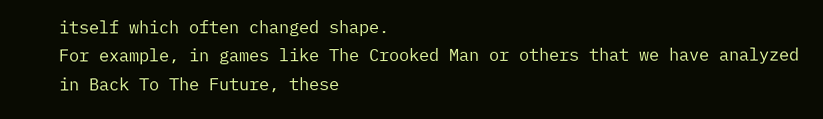itself which often changed shape.
For example, in games like The Crooked Man or others that we have analyzed in Back To The Future, these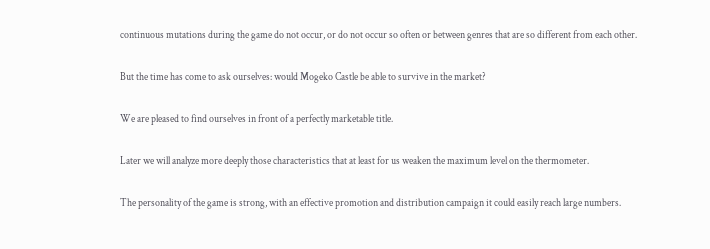continuous mutations during the game do not occur, or do not occur so often or between genres that are so different from each other.

But the time has come to ask ourselves: would Mogeko Castle be able to survive in the market?

We are pleased to find ourselves in front of a perfectly marketable title.

Later we will analyze more deeply those characteristics that at least for us weaken the maximum level on the thermometer.

The personality of the game is strong, with an effective promotion and distribution campaign it could easily reach large numbers.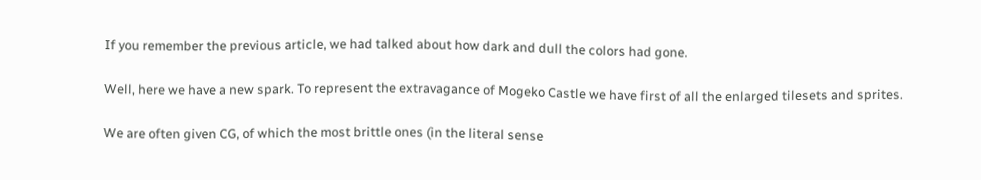If you remember the previous article, we had talked about how dark and dull the colors had gone.

Well, here we have a new spark. To represent the extravagance of Mogeko Castle we have first of all the enlarged tilesets and sprites.

We are often given CG, of which the most brittle ones (in the literal sense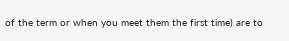of the term or when you meet them the first time) are to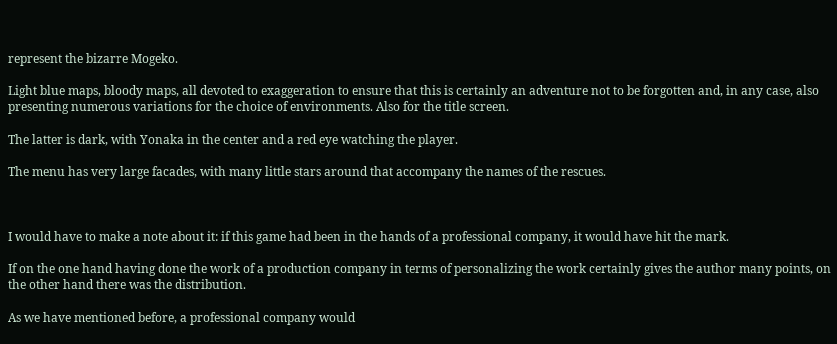represent the bizarre Mogeko.

Light blue maps, bloody maps, all devoted to exaggeration to ensure that this is certainly an adventure not to be forgotten and, in any case, also presenting numerous variations for the choice of environments. Also for the title screen.

The latter is dark, with Yonaka in the center and a red eye watching the player.

The menu has very large facades, with many little stars around that accompany the names of the rescues.



I would have to make a note about it: if this game had been in the hands of a professional company, it would have hit the mark.

If on the one hand having done the work of a production company in terms of personalizing the work certainly gives the author many points, on the other hand there was the distribution.

As we have mentioned before, a professional company would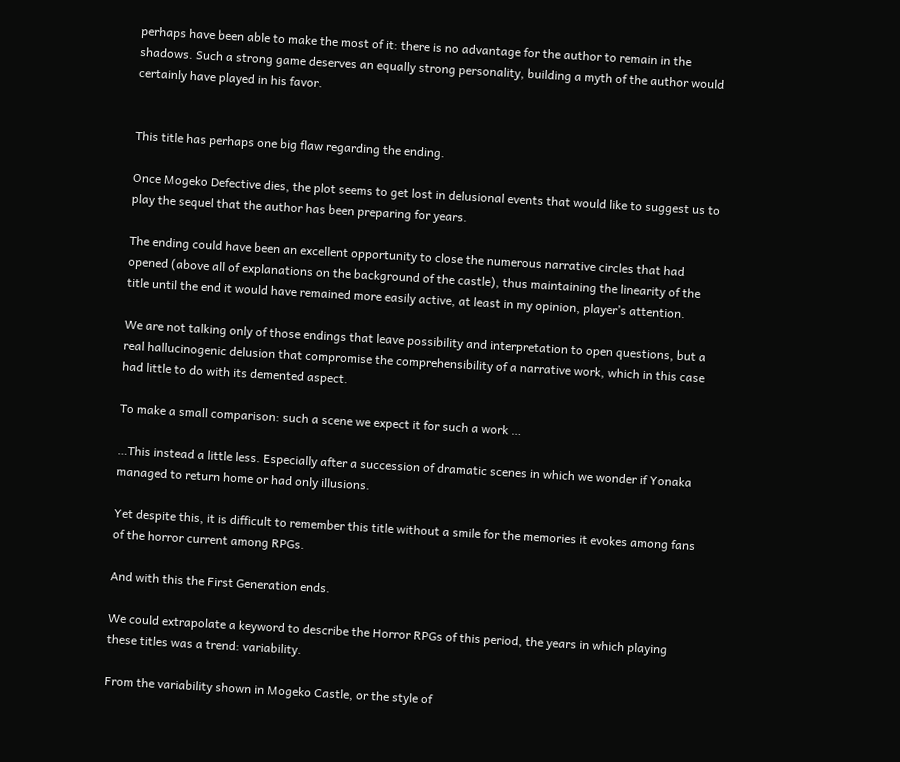perhaps have been able to make the most of it: there is no advantage for the author to remain in the shadows. Such a strong game deserves an equally strong personality, building a myth of the author would certainly have played in his favor.


This title has perhaps one big flaw regarding the ending.

Once Mogeko Defective dies, the plot seems to get lost in delusional events that would like to suggest us to play the sequel that the author has been preparing for years.

The ending could have been an excellent opportunity to close the numerous narrative circles that had opened (above all of explanations on the background of the castle), thus maintaining the linearity of the title until the end it would have remained more easily active, at least in my opinion, player’s attention.

We are not talking only of those endings that leave possibility and interpretation to open questions, but a real hallucinogenic delusion that compromise the comprehensibility of a narrative work, which in this case had little to do with its demented aspect.

To make a small comparison: such a scene we expect it for such a work …

…This instead a little less. Especially after a succession of dramatic scenes in which we wonder if Yonaka managed to return home or had only illusions.

Yet despite this, it is difficult to remember this title without a smile for the memories it evokes among fans of the horror current among RPGs.

And with this the First Generation ends.

We could extrapolate a keyword to describe the Horror RPGs of this period, the years in which playing these titles was a trend: variability.

From the variability shown in Mogeko Castle, or the style of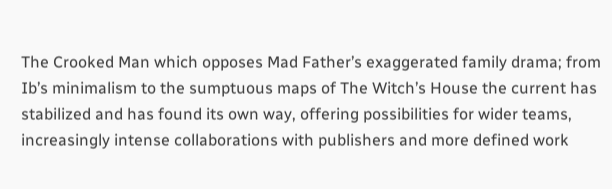The Crooked Man which opposes Mad Father’s exaggerated family drama; from Ib’s minimalism to the sumptuous maps of The Witch’s House the current has stabilized and has found its own way, offering possibilities for wider teams, increasingly intense collaborations with publishers and more defined work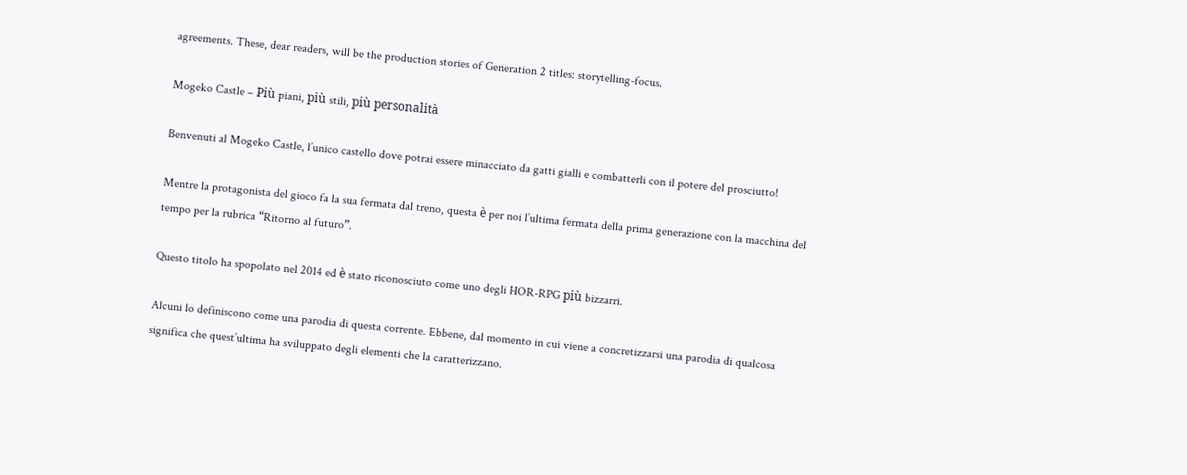agreements. These, dear readers, will be the production stories of Generation 2 titles: storytelling-focus.

Mogeko Castle – Più piani, più stili, più personalità

Benvenuti al Mogeko Castle, l’unico castello dove potrai essere minacciato da gatti gialli e combatterli con il potere del prosciutto!

Mentre la protagonista del gioco fa la sua fermata dal treno, questa è per noi l’ultima fermata della prima generazione con la macchina del tempo per la rubrica “Ritorno al futuro”.

Questo titolo ha spopolato nel 2014 ed è stato riconosciuto come uno degli HOR-RPG più bizzarri.

Alcuni lo definiscono come una parodia di questa corrente. Ebbene, dal momento in cui viene a concretizzarsi una parodia di qualcosa significa che quest’ultima ha sviluppato degli elementi che la caratterizzano.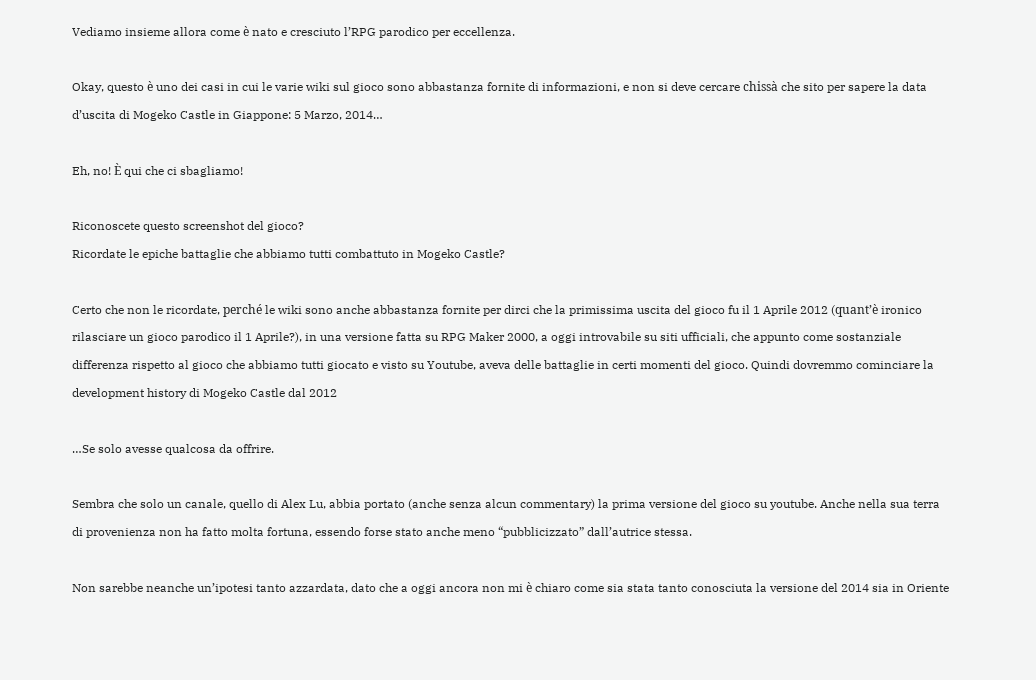Vediamo insieme allora come è nato e cresciuto l’RPG parodico per eccellenza.

Okay, questo è uno dei casi in cui le varie wiki sul gioco sono abbastanza fornite di informazioni, e non si deve cercare chissà che sito per sapere la data d’uscita di Mogeko Castle in Giappone: 5 Marzo, 2014…

Eh, no! È qui che ci sbagliamo!

Riconoscete questo screenshot del gioco?
Ricordate le epiche battaglie che abbiamo tutti combattuto in Mogeko Castle?

Certo che non le ricordate, perché le wiki sono anche abbastanza fornite per dirci che la primissima uscita del gioco fu il 1 Aprile 2012 (quant’è ironico rilasciare un gioco parodico il 1 Aprile?), in una versione fatta su RPG Maker 2000, a oggi introvabile su siti ufficiali, che appunto come sostanziale differenza rispetto al gioco che abbiamo tutti giocato e visto su Youtube, aveva delle battaglie in certi momenti del gioco. Quindi dovremmo cominciare la development history di Mogeko Castle dal 2012

…Se solo avesse qualcosa da offrire.

Sembra che solo un canale, quello di Alex Lu, abbia portato (anche senza alcun commentary) la prima versione del gioco su youtube. Anche nella sua terra di provenienza non ha fatto molta fortuna, essendo forse stato anche meno “pubblicizzato” dall’autrice stessa.

Non sarebbe neanche un’ipotesi tanto azzardata, dato che a oggi ancora non mi è chiaro come sia stata tanto conosciuta la versione del 2014 sia in Oriente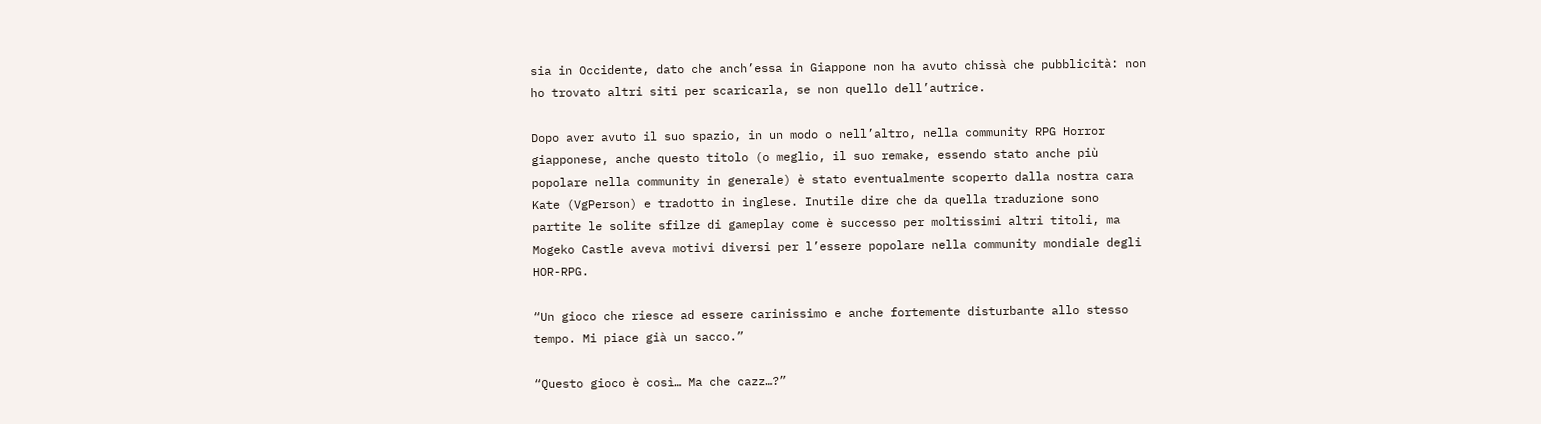sia in Occidente, dato che anch’essa in Giappone non ha avuto chissà che pubblicità: non ho trovato altri siti per scaricarla, se non quello dell’autrice.

Dopo aver avuto il suo spazio, in un modo o nell’altro, nella community RPG Horror giapponese, anche questo titolo (o meglio, il suo remake, essendo stato anche più popolare nella community in generale) è stato eventualmente scoperto dalla nostra cara Kate (VgPerson) e tradotto in inglese. Inutile dire che da quella traduzione sono partite le solite sfilze di gameplay come è successo per moltissimi altri titoli, ma Mogeko Castle aveva motivi diversi per l’essere popolare nella community mondiale degli HOR-RPG.

“Un gioco che riesce ad essere carinissimo e anche fortemente disturbante allo stesso tempo. Mi piace già un sacco.”

“Questo gioco è così… Ma che cazz…?”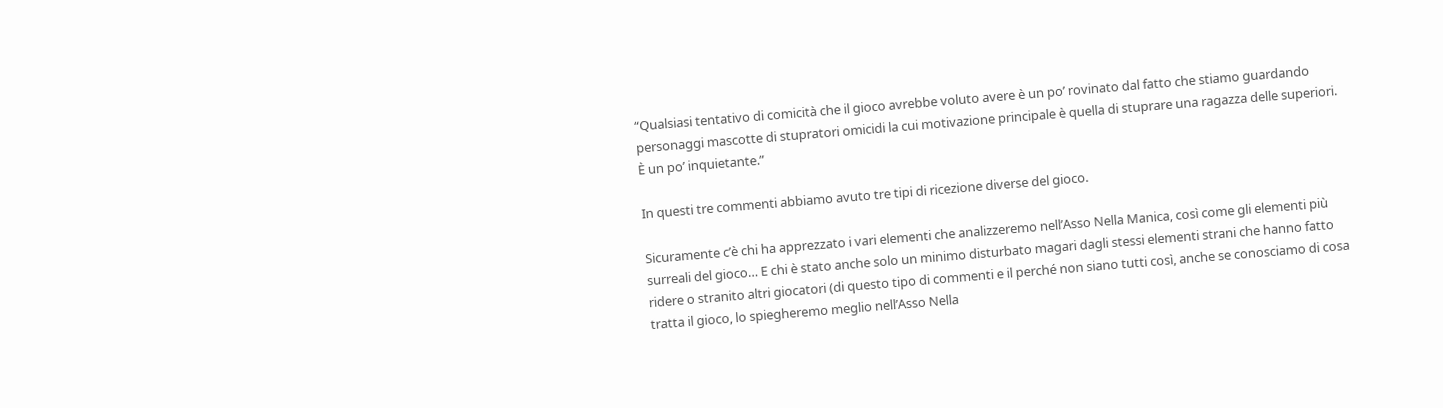“Qualsiasi tentativo di comicità che il gioco avrebbe voluto avere è un po’ rovinato dal fatto che stiamo guardando personaggi mascotte di stupratori omicidi la cui motivazione principale è quella di stuprare una ragazza delle superiori. È un po’ inquietante.”

In questi tre commenti abbiamo avuto tre tipi di ricezione diverse del gioco.

Sicuramente c’è chi ha apprezzato i vari elementi che analizzeremo nell’Asso Nella Manica, così come gli elementi più surreali del gioco… E chi è stato anche solo un minimo disturbato magari dagli stessi elementi strani che hanno fatto ridere o stranito altri giocatori (di questo tipo di commenti e il perché non siano tutti così, anche se conosciamo di cosa tratta il gioco, lo spiegheremo meglio nell’Asso Nella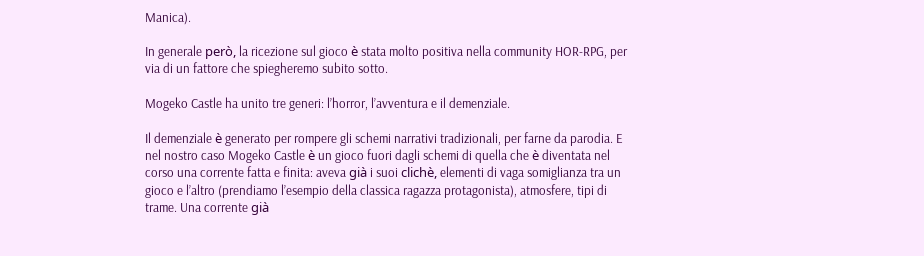Manica).

In generale però, la ricezione sul gioco è stata molto positiva nella community HOR-RPG, per via di un fattore che spiegheremo subito sotto.

Mogeko Castle ha unito tre generi: l’horror, l’avventura e il demenziale.

Il demenziale è generato per rompere gli schemi narrativi tradizionali, per farne da parodia. E nel nostro caso Mogeko Castle è un gioco fuori dagli schemi di quella che è diventata nel corso una corrente fatta e finita: aveva già i suoi clichè, elementi di vaga somiglianza tra un gioco e l’altro (prendiamo l’esempio della classica ragazza protagonista), atmosfere, tipi di trame. Una corrente già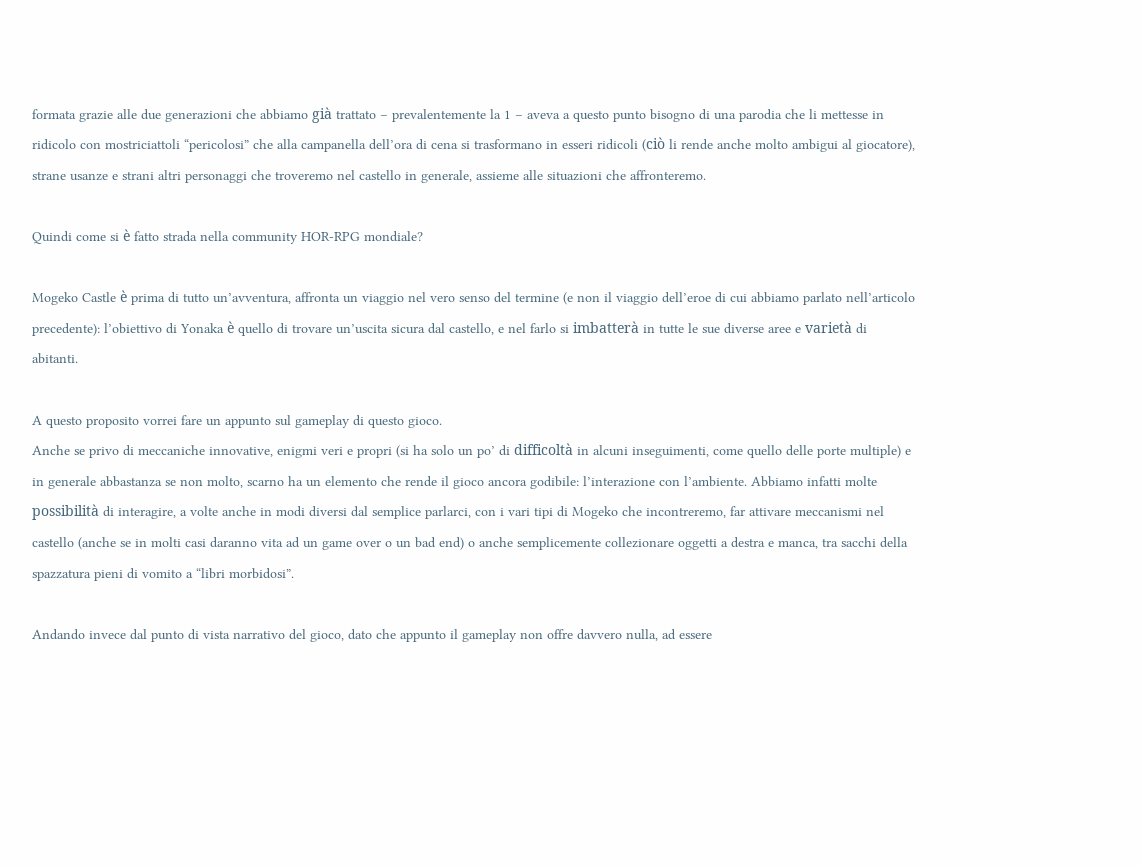formata grazie alle due generazioni che abbiamo già trattato – prevalentemente la 1 – aveva a questo punto bisogno di una parodia che li mettesse in ridicolo con mostriciattoli “pericolosi” che alla campanella dell’ora di cena si trasformano in esseri ridicoli (ciò li rende anche molto ambigui al giocatore), strane usanze e strani altri personaggi che troveremo nel castello in generale, assieme alle situazioni che affronteremo.

Quindi come si è fatto strada nella community HOR-RPG mondiale?

Mogeko Castle è prima di tutto un’avventura, affronta un viaggio nel vero senso del termine (e non il viaggio dell’eroe di cui abbiamo parlato nell’articolo precedente): l’obiettivo di Yonaka è quello di trovare un’uscita sicura dal castello, e nel farlo si imbatterà in tutte le sue diverse aree e varietà di abitanti.

A questo proposito vorrei fare un appunto sul gameplay di questo gioco.
Anche se privo di meccaniche innovative, enigmi veri e propri (si ha solo un po’ di difficoltà in alcuni inseguimenti, come quello delle porte multiple) e in generale abbastanza se non molto, scarno ha un elemento che rende il gioco ancora godibile: l’interazione con l’ambiente. Abbiamo infatti molte possibilità di interagire, a volte anche in modi diversi dal semplice parlarci, con i vari tipi di Mogeko che incontreremo, far attivare meccanismi nel castello (anche se in molti casi daranno vita ad un game over o un bad end) o anche semplicemente collezionare oggetti a destra e manca, tra sacchi della spazzatura pieni di vomito a “libri morbidosi”.

Andando invece dal punto di vista narrativo del gioco, dato che appunto il gameplay non offre davvero nulla, ad essere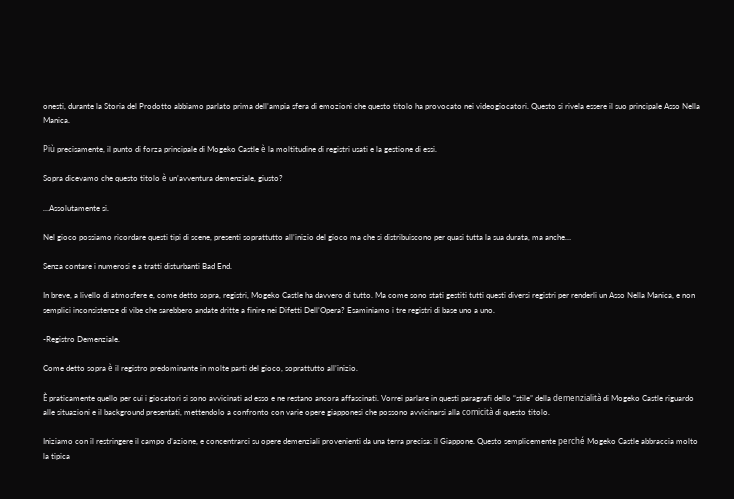onesti, durante la Storia del Prodotto abbiamo parlato prima dell’ampia sfera di emozioni che questo titolo ha provocato nei videogiocatori. Questo si rivela essere il suo principale Asso Nella Manica.

Più precisamente, il punto di forza principale di Mogeko Castle è la moltitudine di registri usati e la gestione di essi.

Sopra dicevamo che questo titolo è un’avventura demenziale, giusto?

…Assolutamente si.

Nel gioco possiamo ricordare questi tipi di scene, presenti soprattutto all’inizio del gioco ma che si distribuiscono per quasi tutta la sua durata, ma anche…

Senza contare i numerosi e a tratti disturbanti Bad End.

In breve, a livello di atmosfere e, come detto sopra, registri, Mogeko Castle ha davvero di tutto. Ma come sono stati gestiti tutti questi diversi registri per renderli un Asso Nella Manica, e non semplici inconsistenze di vibe che sarebbero andate dritte a finire nei Difetti Dell’Opera? Esaminiamo i tre registri di base uno a uno.

-Registro Demenziale.

Come detto sopra è il registro predominante in molte parti del gioco, soprattutto all’inizio.

È praticamente quello per cui i giocatori si sono avvicinati ad esso e ne restano ancora affascinati. Vorrei parlare in questi paragrafi dello “stile” della demenzialità di Mogeko Castle riguardo alle situazioni e il background presentati, mettendolo a confronto con varie opere giapponesi che possono avvicinarsi alla comicità di questo titolo.

Iniziamo con il restringere il campo d’azione, e concentrarci su opere demenziali provenienti da una terra precisa: il Giappone. Questo semplicemente perché Mogeko Castle abbraccia molto la tipica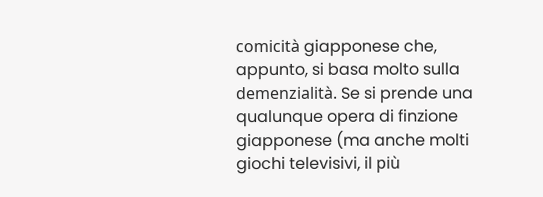comicità giapponese che, appunto, si basa molto sulla demenzialità. Se si prende una qualunque opera di finzione giapponese (ma anche molti giochi televisivi, il più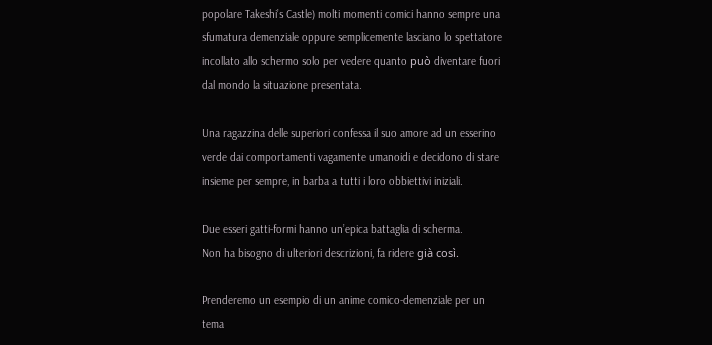popolare Takeshi’s Castle) molti momenti comici hanno sempre una sfumatura demenziale oppure semplicemente lasciano lo spettatore incollato allo schermo solo per vedere quanto può diventare fuori dal mondo la situazione presentata.

Una ragazzina delle superiori confessa il suo amore ad un esserino verde dai comportamenti vagamente umanoidi e decidono di stare insieme per sempre, in barba a tutti i loro obbiettivi iniziali.

Due esseri gatti-formi hanno un’epica battaglia di scherma.
Non ha bisogno di ulteriori descrizioni, fa ridere già così.

Prenderemo un esempio di un anime comico-demenziale per un tema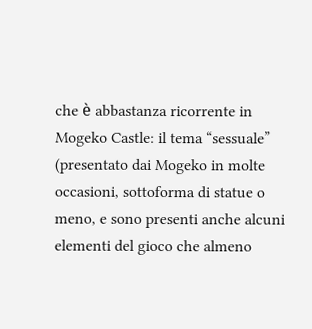che è abbastanza ricorrente in Mogeko Castle: il tema “sessuale” (presentato dai Mogeko in molte occasioni, sottoforma di statue o meno, e sono presenti anche alcuni elementi del gioco che almeno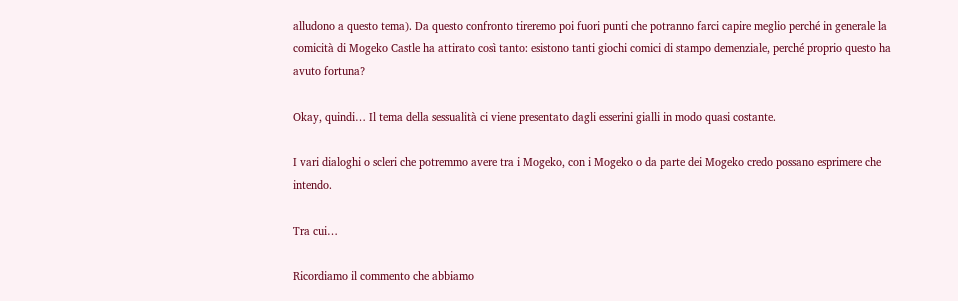alludono a questo tema). Da questo confronto tireremo poi fuori punti che potranno farci capire meglio perché in generale la comicità di Mogeko Castle ha attirato così tanto: esistono tanti giochi comici di stampo demenziale, perché proprio questo ha avuto fortuna?

Okay, quindi… Il tema della sessualità ci viene presentato dagli esserini gialli in modo quasi costante.

I vari dialoghi o scleri che potremmo avere tra i Mogeko, con i Mogeko o da parte dei Mogeko credo possano esprimere che intendo.

Tra cui…

Ricordiamo il commento che abbiamo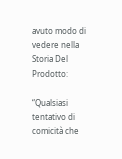avuto modo di vedere nella Storia Del Prodotto:

“Qualsiasi tentativo di comicità che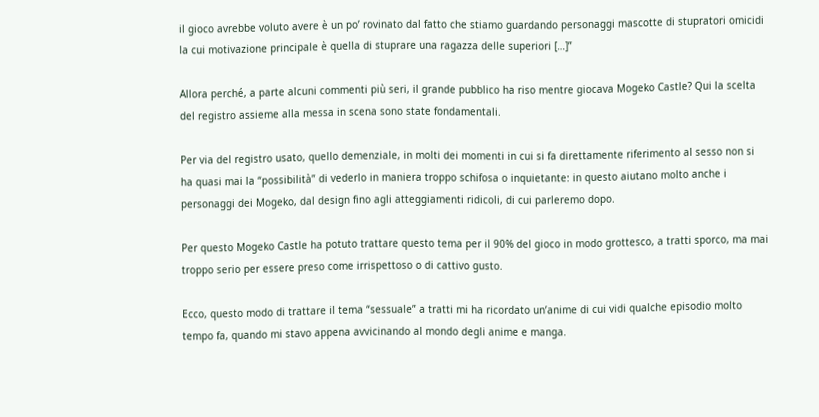il gioco avrebbe voluto avere è un po’ rovinato dal fatto che stiamo guardando personaggi mascotte di stupratori omicidi la cui motivazione principale è quella di stuprare una ragazza delle superiori […]”

Allora perché, a parte alcuni commenti più seri, il grande pubblico ha riso mentre giocava Mogeko Castle? Qui la scelta del registro assieme alla messa in scena sono state fondamentali.

Per via del registro usato, quello demenziale, in molti dei momenti in cui si fa direttamente riferimento al sesso non si ha quasi mai la “possibilità” di vederlo in maniera troppo schifosa o inquietante: in questo aiutano molto anche i personaggi dei Mogeko, dal design fino agli atteggiamenti ridicoli, di cui parleremo dopo.

Per questo Mogeko Castle ha potuto trattare questo tema per il 90% del gioco in modo grottesco, a tratti sporco, ma mai troppo serio per essere preso come irrispettoso o di cattivo gusto.

Ecco, questo modo di trattare il tema “sessuale” a tratti mi ha ricordato un’anime di cui vidi qualche episodio molto tempo fa, quando mi stavo appena avvicinando al mondo degli anime e manga.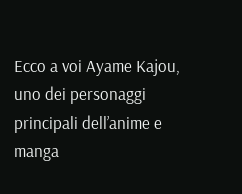Ecco a voi Ayame Kajou, uno dei personaggi principali dell’anime e manga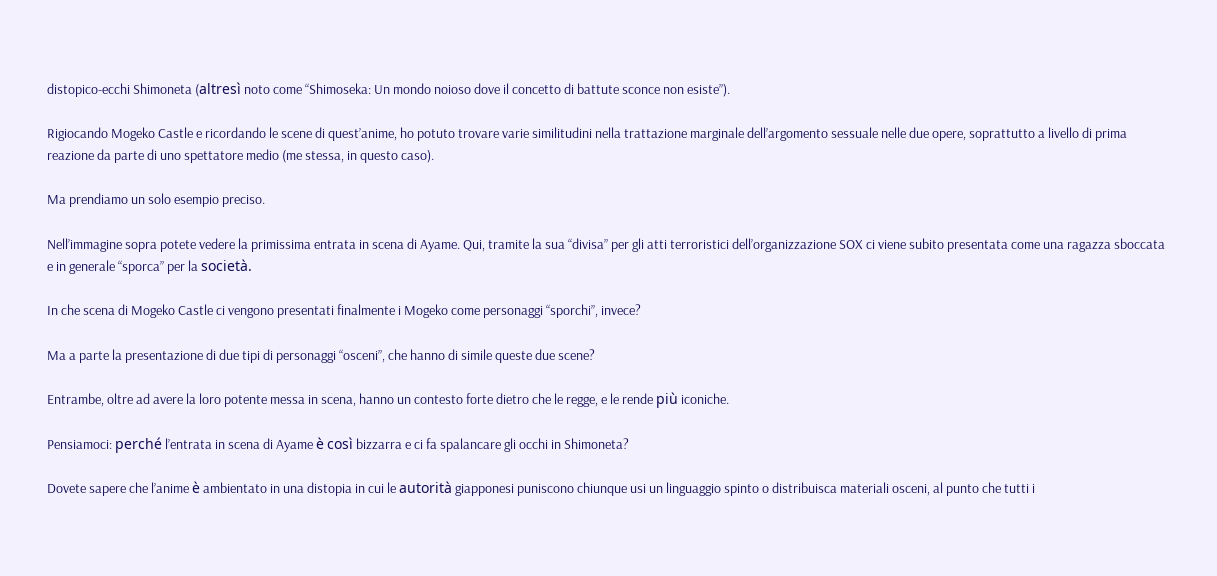distopico-ecchi Shimoneta (altresì noto come “Shimoseka: Un mondo noioso dove il concetto di battute sconce non esiste”).

Rigiocando Mogeko Castle e ricordando le scene di quest’anime, ho potuto trovare varie similitudini nella trattazione marginale dell’argomento sessuale nelle due opere, soprattutto a livello di prima reazione da parte di uno spettatore medio (me stessa, in questo caso).

Ma prendiamo un solo esempio preciso.

Nell’immagine sopra potete vedere la primissima entrata in scena di Ayame. Qui, tramite la sua “divisa” per gli atti terroristici dell’organizzazione SOX ci viene subito presentata come una ragazza sboccata e in generale “sporca” per la società.

In che scena di Mogeko Castle ci vengono presentati finalmente i Mogeko come personaggi “sporchi”, invece?

Ma a parte la presentazione di due tipi di personaggi “osceni”, che hanno di simile queste due scene?

Entrambe, oltre ad avere la loro potente messa in scena, hanno un contesto forte dietro che le regge, e le rende più iconiche.

Pensiamoci: perché l’entrata in scena di Ayame è così bizzarra e ci fa spalancare gli occhi in Shimoneta?

Dovete sapere che l’anime è ambientato in una distopia in cui le autorità giapponesi puniscono chiunque usi un linguaggio spinto o distribuisca materiali osceni, al punto che tutti i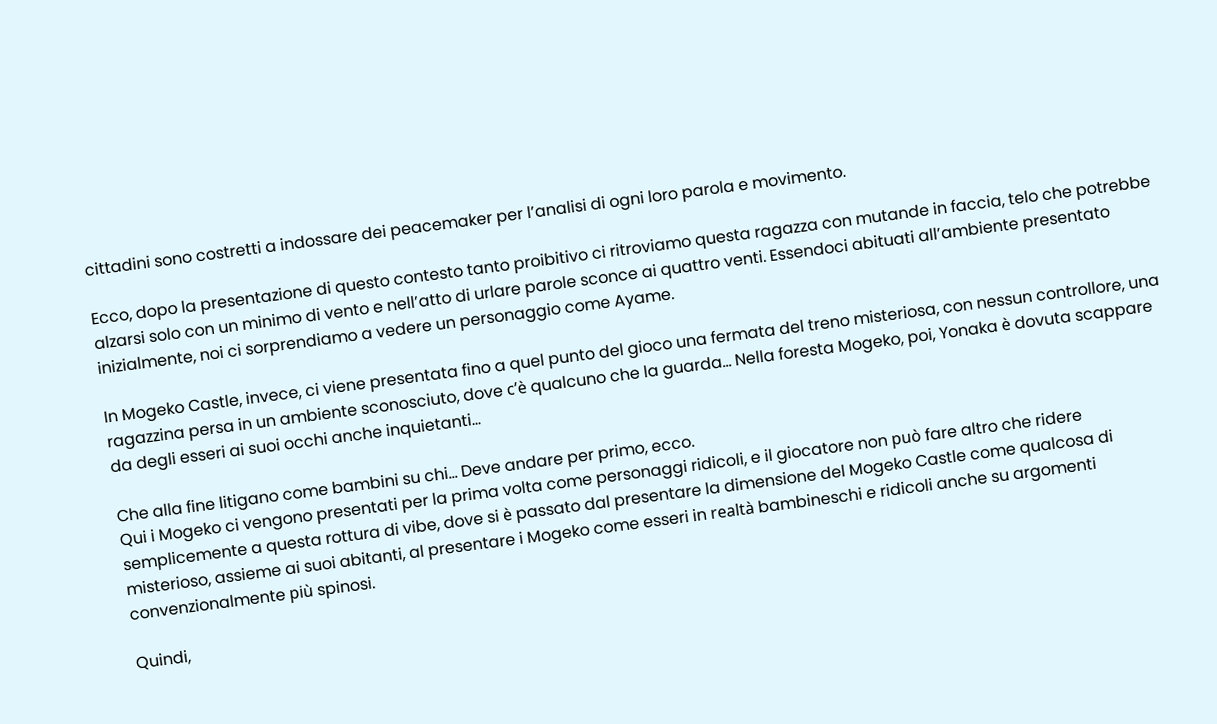cittadini sono costretti a indossare dei peacemaker per l’analisi di ogni loro parola e movimento.

Ecco, dopo la presentazione di questo contesto tanto proibitivo ci ritroviamo questa ragazza con mutande in faccia, telo che potrebbe alzarsi solo con un minimo di vento e nell’atto di urlare parole sconce ai quattro venti. Essendoci abituati all’ambiente presentato inizialmente, noi ci sorprendiamo a vedere un personaggio come Ayame.

In Mogeko Castle, invece, ci viene presentata fino a quel punto del gioco una fermata del treno misteriosa, con nessun controllore, una ragazzina persa in un ambiente sconosciuto, dove c’è qualcuno che la guarda… Nella foresta Mogeko, poi, Yonaka è dovuta scappare da degli esseri ai suoi occhi anche inquietanti…

Che alla fine litigano come bambini su chi… Deve andare per primo, ecco.
Qui i Mogeko ci vengono presentati per la prima volta come personaggi ridicoli, e il giocatore non può fare altro che ridere semplicemente a questa rottura di vibe, dove si è passato dal presentare la dimensione del Mogeko Castle come qualcosa di misterioso, assieme ai suoi abitanti, al presentare i Mogeko come esseri in realtà bambineschi e ridicoli anche su argomenti convenzionalmente più spinosi.

Quindi,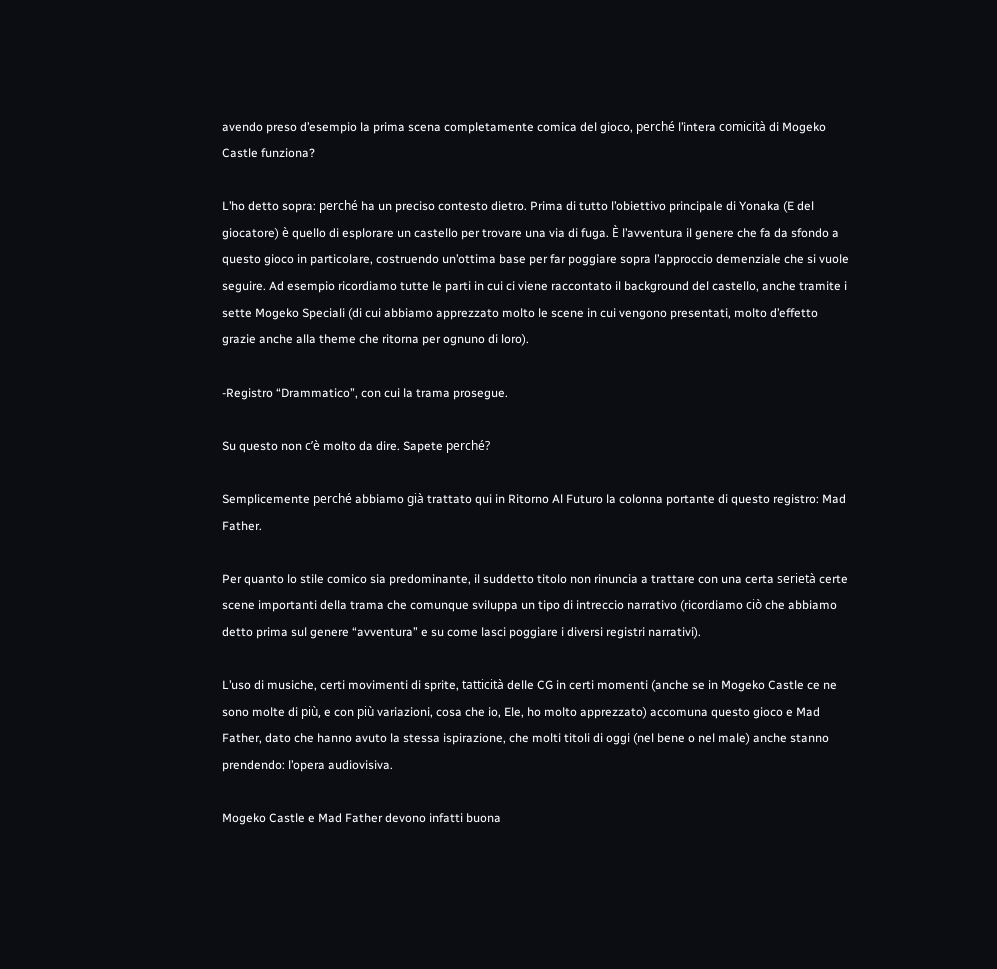avendo preso d’esempio la prima scena completamente comica del gioco, perché l’intera comicità di Mogeko Castle funziona?

L’ho detto sopra: perché ha un preciso contesto dietro. Prima di tutto l’obiettivo principale di Yonaka (E del giocatore) è quello di esplorare un castello per trovare una via di fuga. È l’avventura il genere che fa da sfondo a questo gioco in particolare, costruendo un’ottima base per far poggiare sopra l’approccio demenziale che si vuole seguire. Ad esempio ricordiamo tutte le parti in cui ci viene raccontato il background del castello, anche tramite i sette Mogeko Speciali (di cui abbiamo apprezzato molto le scene in cui vengono presentati, molto d’effetto grazie anche alla theme che ritorna per ognuno di loro).

-Registro “Drammatico”, con cui la trama prosegue.

Su questo non c’è molto da dire. Sapete perché?

Semplicemente perché abbiamo già trattato qui in Ritorno Al Futuro la colonna portante di questo registro: Mad Father.

Per quanto lo stile comico sia predominante, il suddetto titolo non rinuncia a trattare con una certa serietà certe scene importanti della trama che comunque sviluppa un tipo di intreccio narrativo (ricordiamo ciò che abbiamo detto prima sul genere “avventura” e su come lasci poggiare i diversi registri narrativi).

L’uso di musiche, certi movimenti di sprite, tatticità delle CG in certi momenti (anche se in Mogeko Castle ce ne sono molte di più, e con più variazioni, cosa che io, Ele, ho molto apprezzato) accomuna questo gioco e Mad Father, dato che hanno avuto la stessa ispirazione, che molti titoli di oggi (nel bene o nel male) anche stanno prendendo: l’opera audiovisiva.

Mogeko Castle e Mad Father devono infatti buona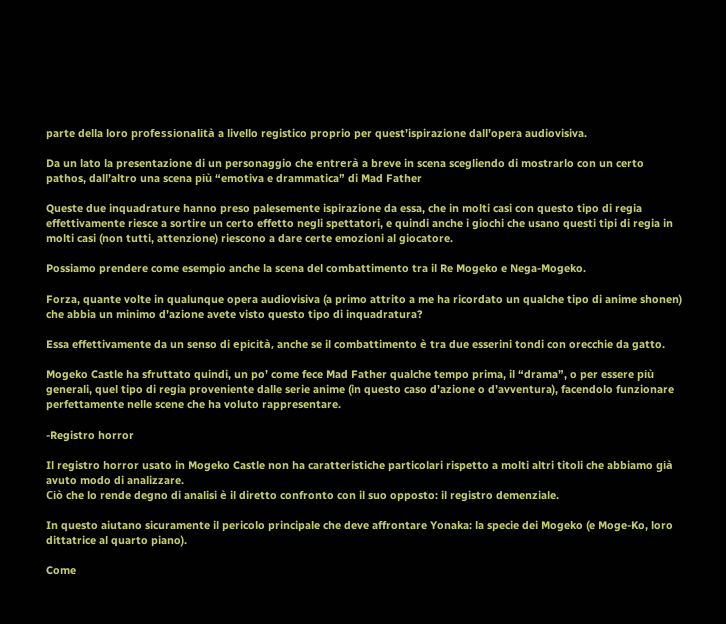parte della loro professionalità a livello registico proprio per quest’ispirazione dall’opera audiovisiva.

Da un lato la presentazione di un personaggio che entrerà a breve in scena scegliendo di mostrarlo con un certo pathos, dall’altro una scena più “emotiva e drammatica” di Mad Father

Queste due inquadrature hanno preso palesemente ispirazione da essa, che in molti casi con questo tipo di regia effettivamente riesce a sortire un certo effetto negli spettatori, e quindi anche i giochi che usano questi tipi di regia in molti casi (non tutti, attenzione) riescono a dare certe emozioni al giocatore.

Possiamo prendere come esempio anche la scena del combattimento tra il Re Mogeko e Nega-Mogeko.

Forza, quante volte in qualunque opera audiovisiva (a primo attrito a me ha ricordato un qualche tipo di anime shonen) che abbia un minimo d’azione avete visto questo tipo di inquadratura?

Essa effettivamente da un senso di epicità, anche se il combattimento è tra due esserini tondi con orecchie da gatto.

Mogeko Castle ha sfruttato quindi, un po’ come fece Mad Father qualche tempo prima, il “drama”, o per essere più generali, quel tipo di regia proveniente dalle serie anime (in questo caso d’azione o d’avventura), facendolo funzionare perfettamente nelle scene che ha voluto rappresentare.

-Registro horror

Il registro horror usato in Mogeko Castle non ha caratteristiche particolari rispetto a molti altri titoli che abbiamo già avuto modo di analizzare.
Ciò che lo rende degno di analisi è il diretto confronto con il suo opposto: il registro demenziale.

In questo aiutano sicuramente il pericolo principale che deve affrontare Yonaka: la specie dei Mogeko (e Moge-Ko, loro dittatrice al quarto piano).

Come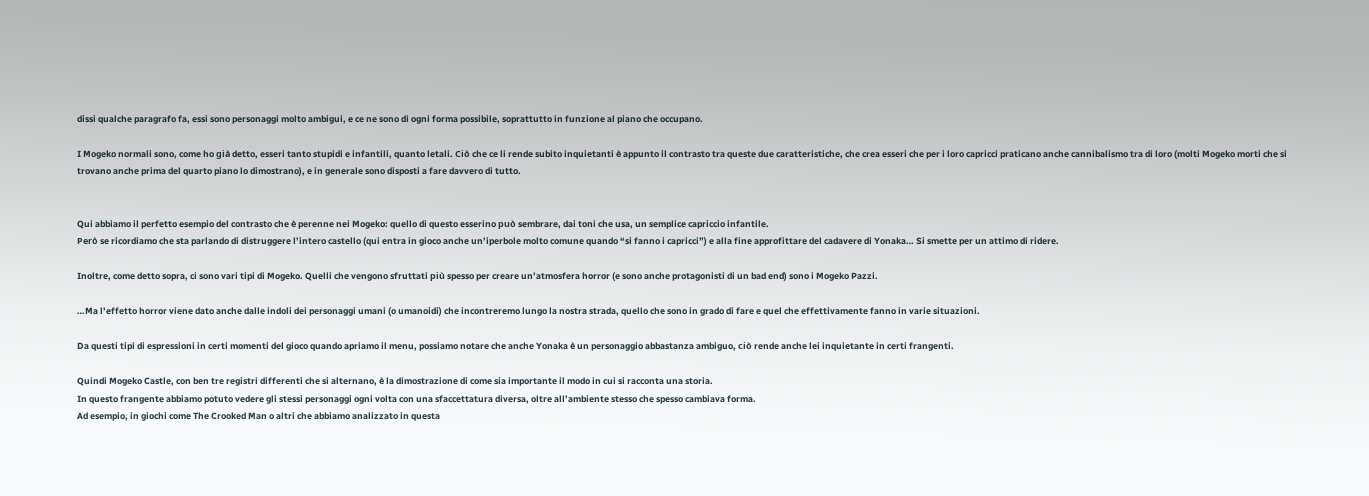dissi qualche paragrafo fa, essi sono personaggi molto ambigui, e ce ne sono di ogni forma possibile, soprattutto in funzione al piano che occupano.

I Mogeko normali sono, come ho già detto, esseri tanto stupidi e infantili, quanto letali. Ciò che ce li rende subito inquietanti è appunto il contrasto tra queste due caratteristiche, che crea esseri che per i loro capricci praticano anche cannibalismo tra di loro (molti Mogeko morti che si trovano anche prima del quarto piano lo dimostrano), e in generale sono disposti a fare davvero di tutto.


Qui abbiamo il perfetto esempio del contrasto che è perenne nei Mogeko: quello di questo esserino può sembrare, dai toni che usa, un semplice capriccio infantile.
Però se ricordiamo che sta parlando di distruggere l’intero castello (qui entra in gioco anche un’iperbole molto comune quando “si fanno i capricci”) e alla fine approfittare del cadavere di Yonaka… Si smette per un attimo di ridere.

Inoltre, come detto sopra, ci sono vari tipi di Mogeko. Quelli che vengono sfruttati più spesso per creare un’atmosfera horror (e sono anche protagonisti di un bad end) sono i Mogeko Pazzi.

…Ma l’effetto horror viene dato anche dalle indoli dei personaggi umani (o umanoidi) che incontreremo lungo la nostra strada, quello che sono in grado di fare e quel che effettivamente fanno in varie situazioni.

Da questi tipi di espressioni in certi momenti del gioco quando apriamo il menu, possiamo notare che anche Yonaka è un personaggio abbastanza ambiguo, ciò rende anche lei inquietante in certi frangenti.

Quindi Mogeko Castle, con ben tre registri differenti che si alternano, è la dimostrazione di come sia importante il modo in cui si racconta una storia.
In questo frangente abbiamo potuto vedere gli stessi personaggi ogni volta con una sfaccettatura diversa, oltre all’ambiente stesso che spesso cambiava forma.
Ad esempio, in giochi come The Crooked Man o altri che abbiamo analizzato in questa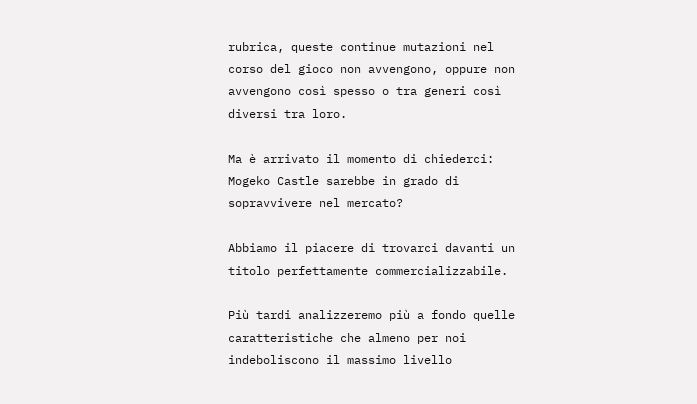rubrica, queste continue mutazioni nel corso del gioco non avvengono, oppure non avvengono così spesso o tra generi così diversi tra loro.

Ma è arrivato il momento di chiederci: Mogeko Castle sarebbe in grado di sopravvivere nel mercato?

Abbiamo il piacere di trovarci davanti un titolo perfettamente commercializzabile.

Più tardi analizzeremo più a fondo quelle caratteristiche che almeno per noi indeboliscono il massimo livello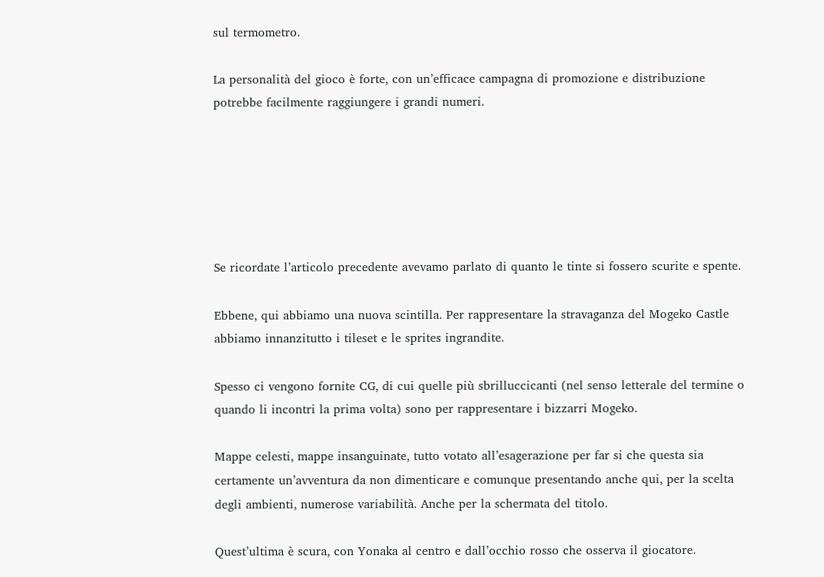sul termometro.

La personalità del gioco è forte, con un’efficace campagna di promozione e distribuzione potrebbe facilmente raggiungere i grandi numeri.






Se ricordate l’articolo precedente avevamo parlato di quanto le tinte si fossero scurite e spente.

Ebbene, qui abbiamo una nuova scintilla. Per rappresentare la stravaganza del Mogeko Castle abbiamo innanzitutto i tileset e le sprites ingrandite.

Spesso ci vengono fornite CG, di cui quelle più sbrilluccicanti (nel senso letterale del termine o quando li incontri la prima volta) sono per rappresentare i bizzarri Mogeko.

Mappe celesti, mappe insanguinate, tutto votato all’esagerazione per far si che questa sia certamente un’avventura da non dimenticare e comunque presentando anche qui, per la scelta degli ambienti, numerose variabilità. Anche per la schermata del titolo.

Quest’ultima è scura, con Yonaka al centro e dall’occhio rosso che osserva il giocatore.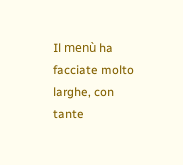Il menù ha facciate molto larghe, con tante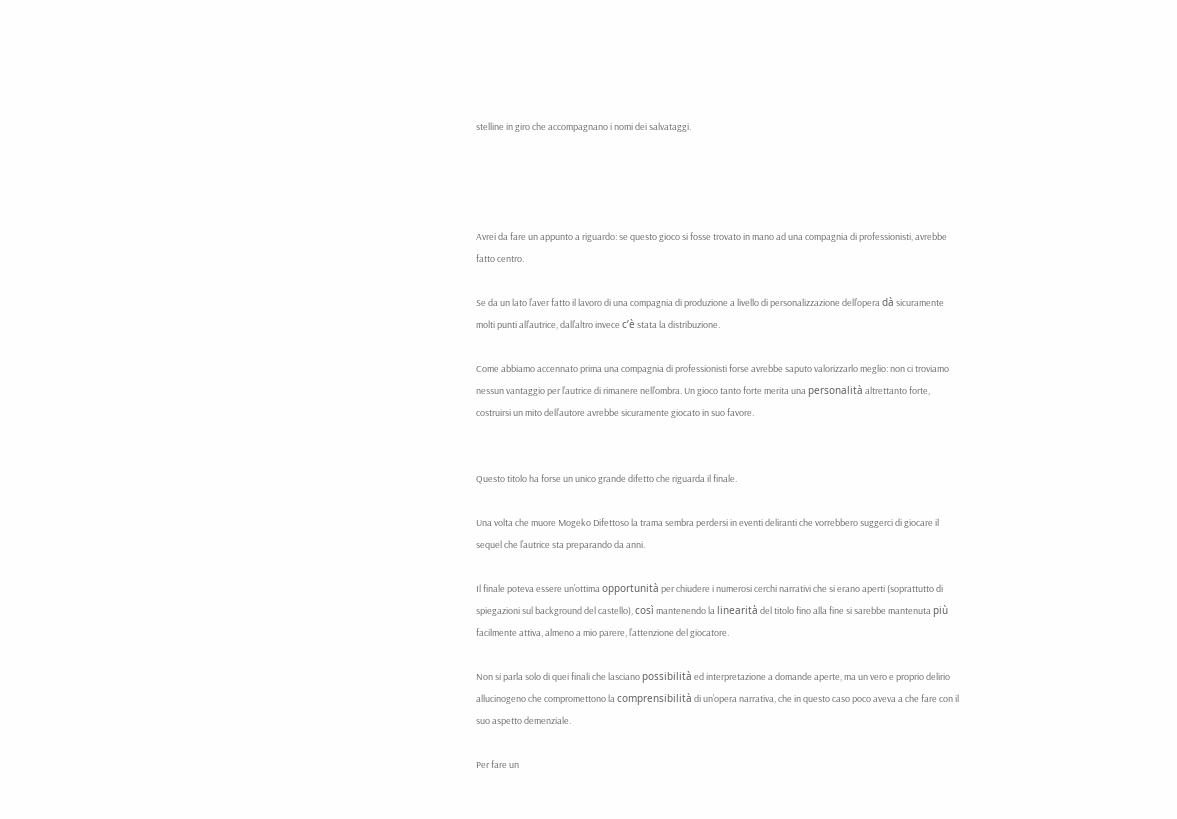stelline in giro che accompagnano i nomi dei salvataggi.




Avrei da fare un appunto a riguardo: se questo gioco si fosse trovato in mano ad una compagnia di professionisti, avrebbe fatto centro.

Se da un lato l’aver fatto il lavoro di una compagnia di produzione a livello di personalizzazione dell’opera dà sicuramente molti punti all’autrice, dall’altro invece c’è stata la distribuzione.

Come abbiamo accennato prima una compagnia di professionisti forse avrebbe saputo valorizzarlo meglio: non ci troviamo nessun vantaggio per l’autrice di rimanere nell’ombra. Un gioco tanto forte merita una personalità altrettanto forte, costruirsi un mito dell’autore avrebbe sicuramente giocato in suo favore.


Questo titolo ha forse un unico grande difetto che riguarda il finale.

Una volta che muore Mogeko Difettoso la trama sembra perdersi in eventi deliranti che vorrebbero suggerci di giocare il sequel che l’autrice sta preparando da anni.

Il finale poteva essere un’ottima opportunità per chiudere i numerosi cerchi narrativi che si erano aperti (soprattutto di spiegazioni sul background del castello), così mantenendo la linearità del titolo fino alla fine si sarebbe mantenuta più facilmente attiva, almeno a mio parere, l’attenzione del giocatore.

Non si parla solo di quei finali che lasciano possibilità ed interpretazione a domande aperte, ma un vero e proprio delirio allucinogeno che compromettono la comprensibilità di un’opera narrativa, che in questo caso poco aveva a che fare con il suo aspetto demenziale.

Per fare un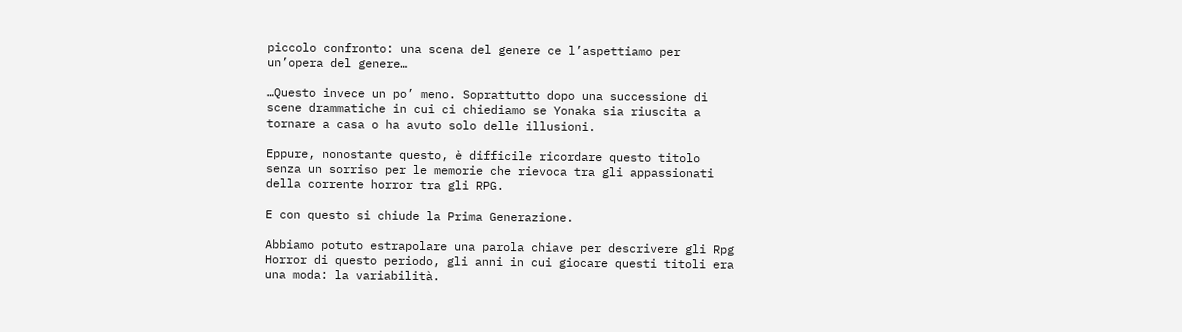piccolo confronto: una scena del genere ce l’aspettiamo per un’opera del genere…

…Questo invece un po’ meno. Soprattutto dopo una successione di scene drammatiche in cui ci chiediamo se Yonaka sia riuscita a tornare a casa o ha avuto solo delle illusioni.

Eppure, nonostante questo, è difficile ricordare questo titolo senza un sorriso per le memorie che rievoca tra gli appassionati della corrente horror tra gli RPG.

E con questo si chiude la Prima Generazione.

Abbiamo potuto estrapolare una parola chiave per descrivere gli Rpg Horror di questo periodo, gli anni in cui giocare questi titoli era una moda: la variabilità.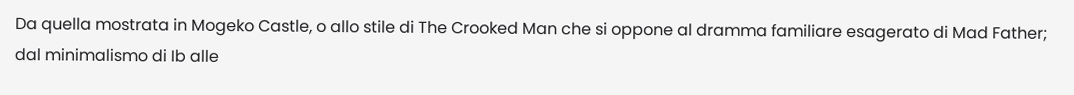Da quella mostrata in Mogeko Castle, o allo stile di The Crooked Man che si oppone al dramma familiare esagerato di Mad Father; dal minimalismo di Ib alle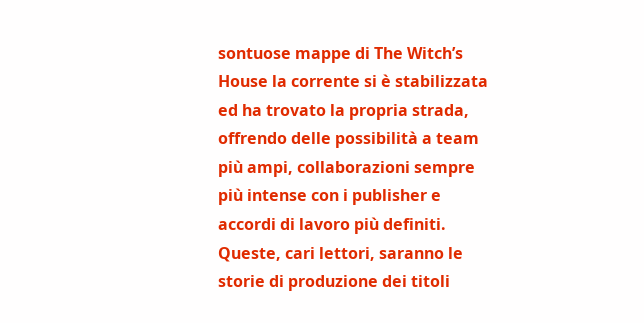sontuose mappe di The Witch’s House la corrente si è stabilizzata ed ha trovato la propria strada, offrendo delle possibilità a team più ampi, collaborazioni sempre più intense con i publisher e accordi di lavoro più definiti. Queste, cari lettori, saranno le storie di produzione dei titoli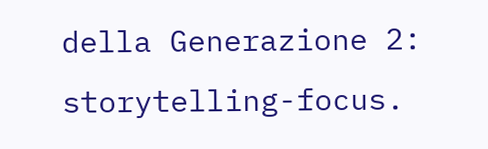della Generazione 2: storytelling-focus.